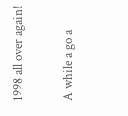1998 all over again!

A while a go a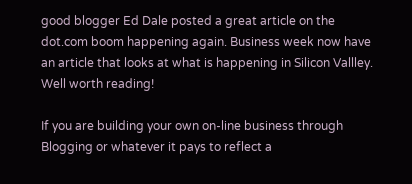good blogger Ed Dale posted a great article on the dot.com boom happening again. Business week now have an article that looks at what is happening in Silicon Vallley. Well worth reading!

If you are building your own on-line business through Blogging or whatever it pays to reflect a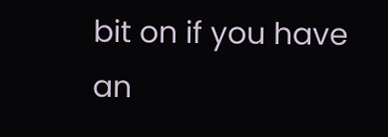bit on if you have an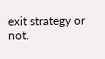exit strategy or not.